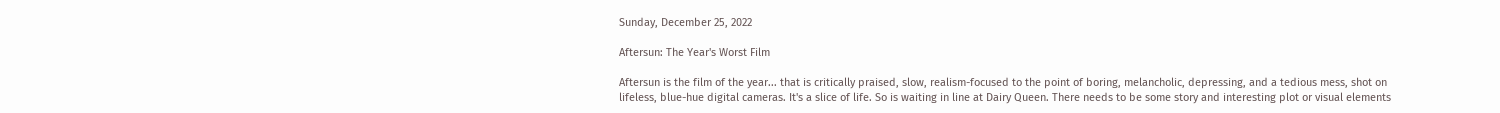Sunday, December 25, 2022

Aftersun: The Year's Worst Film

Aftersun is the film of the year... that is critically praised, slow, realism-focused to the point of boring, melancholic, depressing, and a tedious mess, shot on lifeless, blue-hue digital cameras. It's a slice of life. So is waiting in line at Dairy Queen. There needs to be some story and interesting plot or visual elements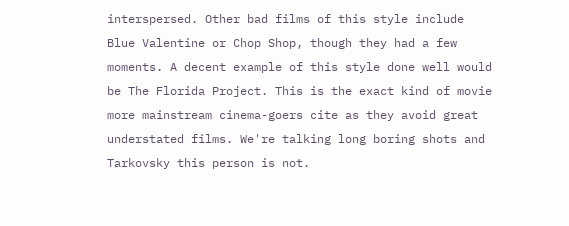interspersed. Other bad films of this style include Blue Valentine or Chop Shop, though they had a few moments. A decent example of this style done well would be The Florida Project. This is the exact kind of movie more mainstream cinema-goers cite as they avoid great understated films. We're talking long boring shots and Tarkovsky this person is not.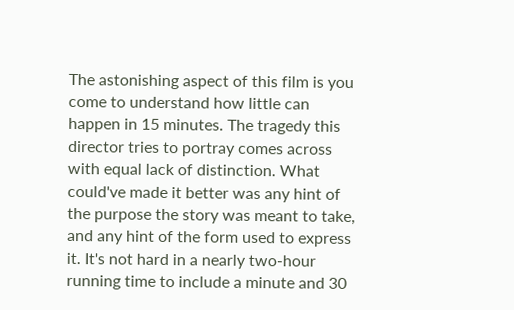The astonishing aspect of this film is you come to understand how little can happen in 15 minutes. The tragedy this director tries to portray comes across with equal lack of distinction. What could've made it better was any hint of the purpose the story was meant to take, and any hint of the form used to express it. It's not hard in a nearly two-hour running time to include a minute and 30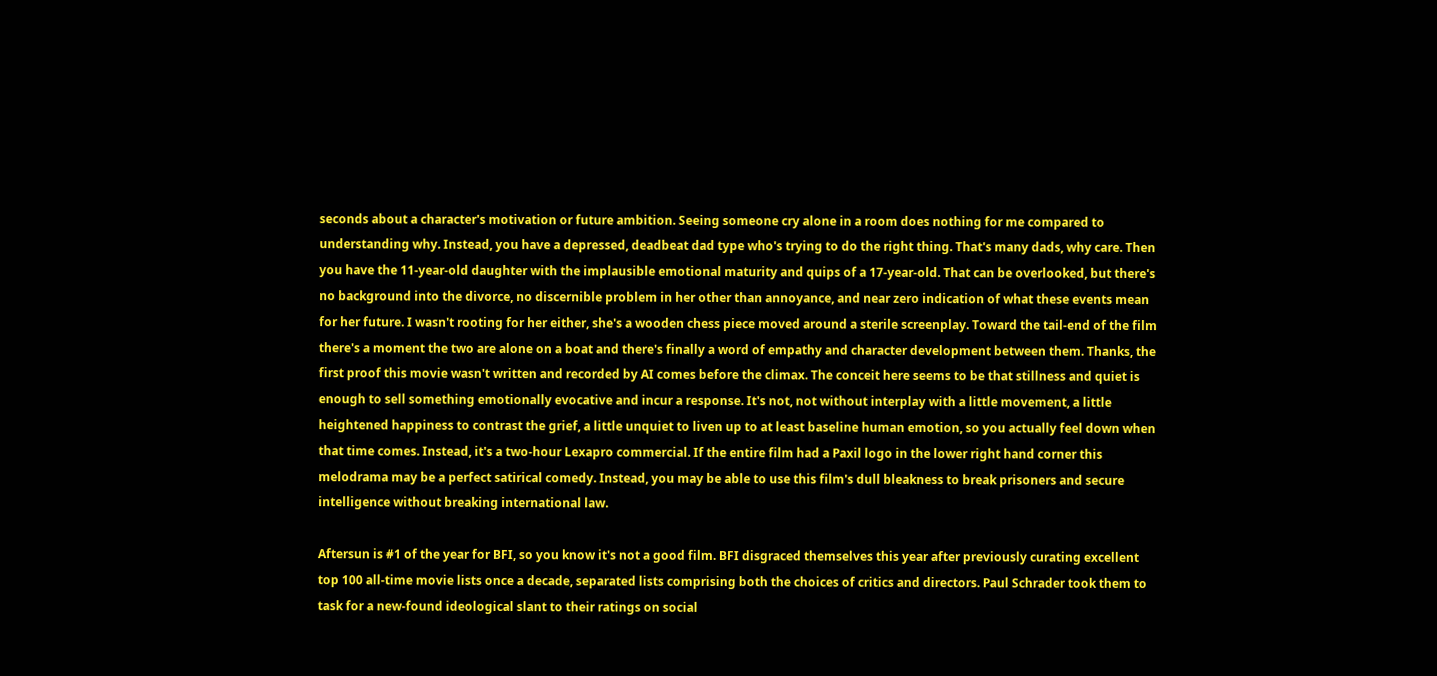seconds about a character's motivation or future ambition. Seeing someone cry alone in a room does nothing for me compared to understanding why. Instead, you have a depressed, deadbeat dad type who's trying to do the right thing. That's many dads, why care. Then you have the 11-year-old daughter with the implausible emotional maturity and quips of a 17-year-old. That can be overlooked, but there's no background into the divorce, no discernible problem in her other than annoyance, and near zero indication of what these events mean for her future. I wasn't rooting for her either, she's a wooden chess piece moved around a sterile screenplay. Toward the tail-end of the film there's a moment the two are alone on a boat and there's finally a word of empathy and character development between them. Thanks, the first proof this movie wasn't written and recorded by AI comes before the climax. The conceit here seems to be that stillness and quiet is enough to sell something emotionally evocative and incur a response. It's not, not without interplay with a little movement, a little heightened happiness to contrast the grief, a little unquiet to liven up to at least baseline human emotion, so you actually feel down when that time comes. Instead, it's a two-hour Lexapro commercial. If the entire film had a Paxil logo in the lower right hand corner this melodrama may be a perfect satirical comedy. Instead, you may be able to use this film's dull bleakness to break prisoners and secure intelligence without breaking international law.

Aftersun is #1 of the year for BFI, so you know it's not a good film. BFI disgraced themselves this year after previously curating excellent top 100 all-time movie lists once a decade, separated lists comprising both the choices of critics and directors. Paul Schrader took them to task for a new-found ideological slant to their ratings on social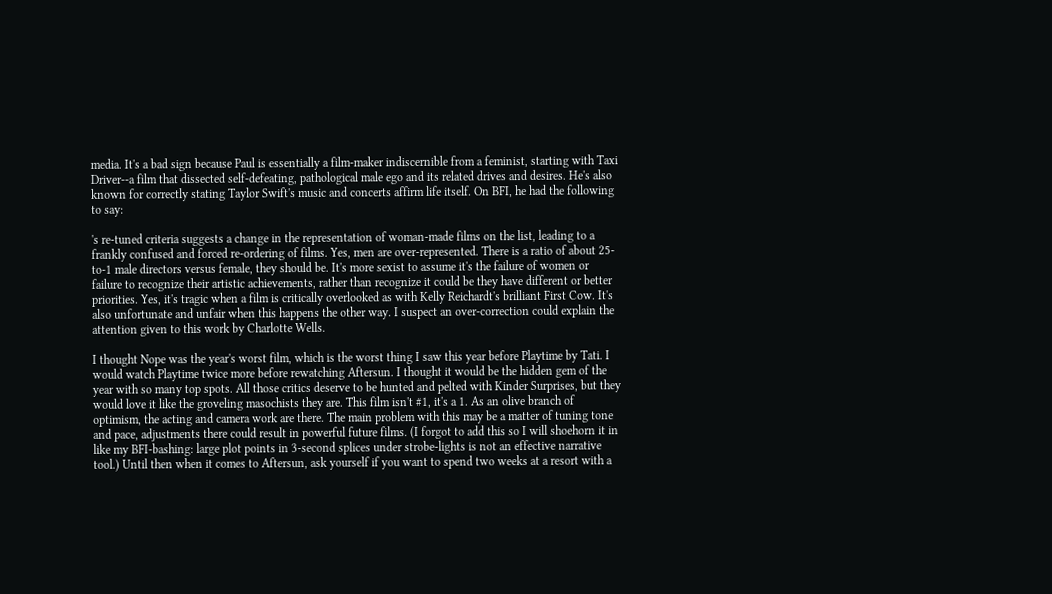media. It's a bad sign because Paul is essentially a film-maker indiscernible from a feminist, starting with Taxi Driver--a film that dissected self-defeating, pathological male ego and its related drives and desires. He's also known for correctly stating Taylor Swift's music and concerts affirm life itself. On BFI, he had the following to say:

's re-tuned criteria suggests a change in the representation of woman-made films on the list, leading to a frankly confused and forced re-ordering of films. Yes, men are over-represented. There is a ratio of about 25-to-1 male directors versus female, they should be. It's more sexist to assume it's the failure of women or failure to recognize their artistic achievements, rather than recognize it could be they have different or better priorities. Yes, it's tragic when a film is critically overlooked as with Kelly Reichardt's brilliant First Cow. It's also unfortunate and unfair when this happens the other way. I suspect an over-correction could explain the attention given to this work by Charlotte Wells.

I thought Nope was the year's worst film, which is the worst thing I saw this year before Playtime by Tati. I would watch Playtime twice more before rewatching Aftersun. I thought it would be the hidden gem of the year with so many top spots. All those critics deserve to be hunted and pelted with Kinder Surprises, but they would love it like the groveling masochists they are. This film isn't #1, it's a 1. As an olive branch of optimism, the acting and camera work are there. The main problem with this may be a matter of tuning tone and pace, adjustments there could result in powerful future films. (I forgot to add this so I will shoehorn it in like my BFI-bashing: large plot points in 3-second splices under strobe-lights is not an effective narrative tool.) Until then when it comes to Aftersun, ask yourself if you want to spend two weeks at a resort with a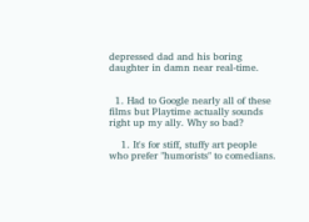depressed dad and his boring daughter in damn near real-time.


  1. Had to Google nearly all of these films but Playtime actually sounds right up my ally. Why so bad?

    1. It's for stiff, stuffy art people who prefer "humorists" to comedians.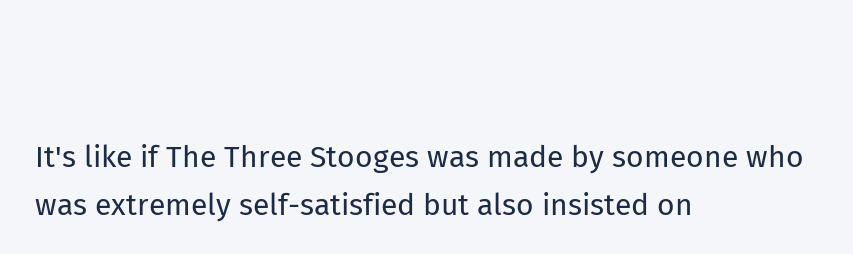It's like if The Three Stooges was made by someone who was extremely self-satisfied but also insisted on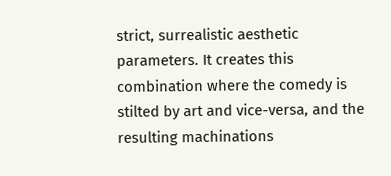strict, surrealistic aesthetic parameters. It creates this combination where the comedy is stilted by art and vice-versa, and the resulting machinations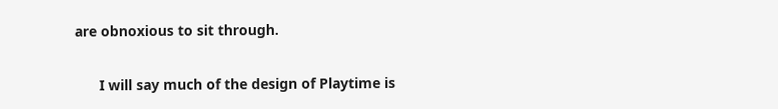are obnoxious to sit through.

      I will say much of the design of Playtime is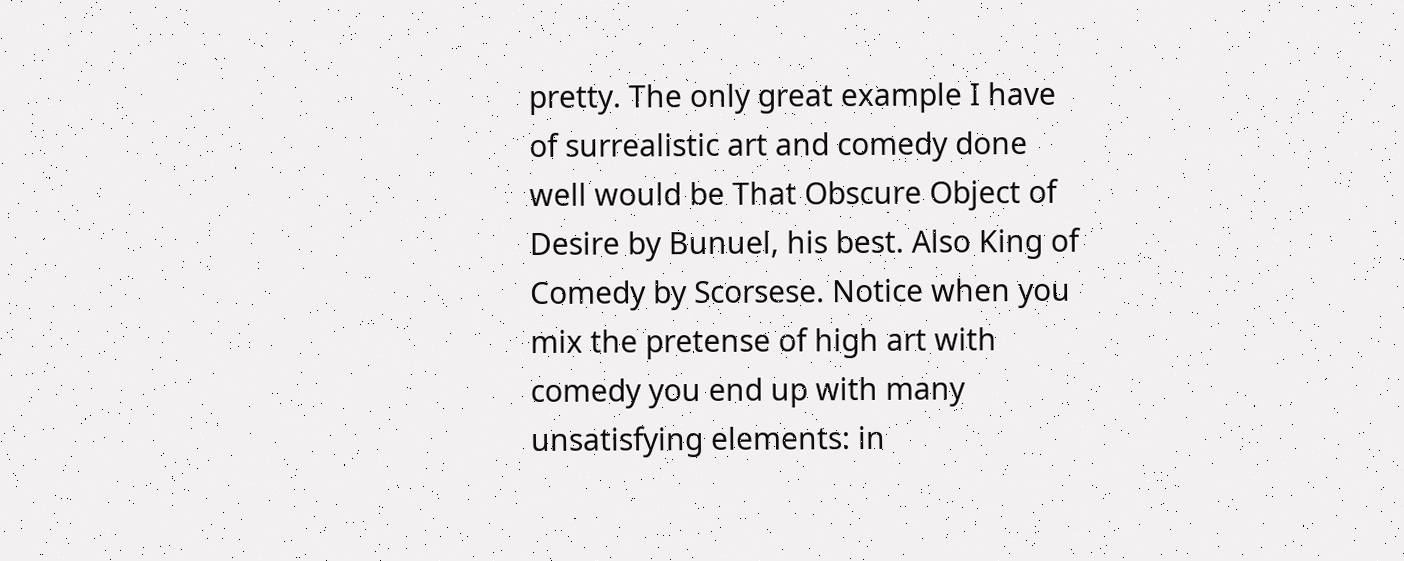pretty. The only great example I have of surrealistic art and comedy done well would be That Obscure Object of Desire by Bunuel, his best. Also King of Comedy by Scorsese. Notice when you mix the pretense of high art with comedy you end up with many unsatisfying elements: in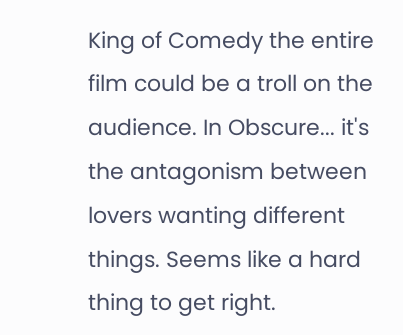King of Comedy the entire film could be a troll on the audience. In Obscure... it's the antagonism between lovers wanting different things. Seems like a hard thing to get right.